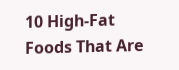10 High-Fat Foods That Are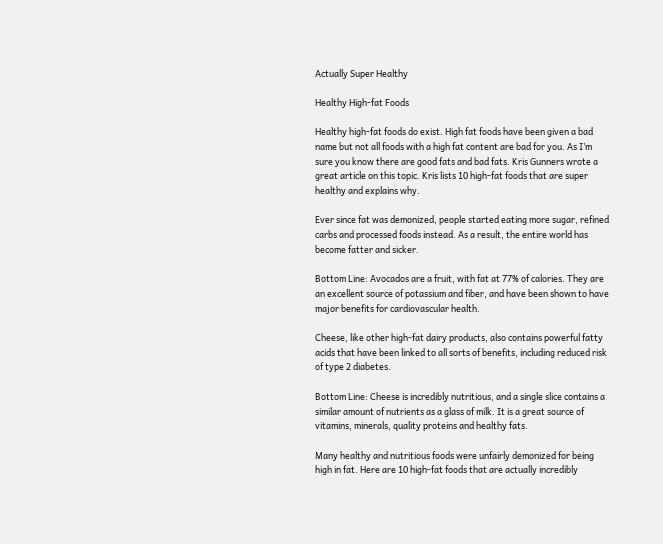Actually Super Healthy

Healthy High-fat Foods

Healthy high-fat foods do exist. High fat foods have been given a bad name but not all foods with a high fat content are bad for you. As I’m sure you know there are good fats and bad fats. Kris Gunners wrote a great article on this topic. Kris lists 10 high-fat foods that are super healthy and explains why.

Ever since fat was demonized, people started eating more sugar, refined carbs and processed foods instead. As a result, the entire world has become fatter and sicker.

Bottom Line: Avocados are a fruit, with fat at 77% of calories. They are an excellent source of potassium and fiber, and have been shown to have major benefits for cardiovascular health.

Cheese, like other high-fat dairy products, also contains powerful fatty acids that have been linked to all sorts of benefits, including reduced risk of type 2 diabetes.

Bottom Line: Cheese is incredibly nutritious, and a single slice contains a similar amount of nutrients as a glass of milk. It is a great source of vitamins, minerals, quality proteins and healthy fats.

Many healthy and nutritious foods were unfairly demonized for being high in fat. Here are 10 high-fat foods that are actually incredibly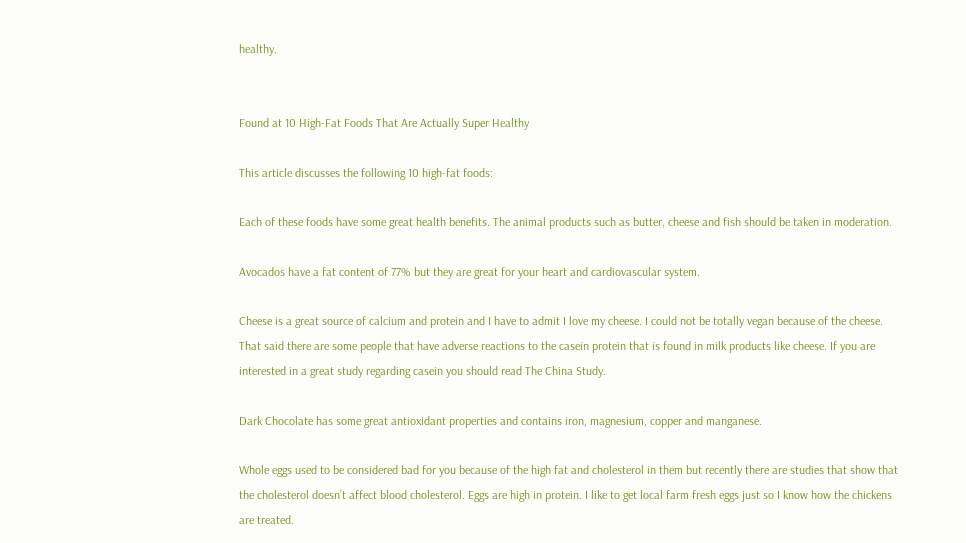healthy.


Found at 10 High-Fat Foods That Are Actually Super Healthy

This article discusses the following 10 high-fat foods:

Each of these foods have some great health benefits. The animal products such as butter, cheese and fish should be taken in moderation.

Avocados have a fat content of 77% but they are great for your heart and cardiovascular system.

Cheese is a great source of calcium and protein and I have to admit I love my cheese. I could not be totally vegan because of the cheese. That said there are some people that have adverse reactions to the casein protein that is found in milk products like cheese. If you are interested in a great study regarding casein you should read The China Study.

Dark Chocolate has some great antioxidant properties and contains iron, magnesium, copper and manganese.

Whole eggs used to be considered bad for you because of the high fat and cholesterol in them but recently there are studies that show that the cholesterol doesn’t affect blood cholesterol. Eggs are high in protein. I like to get local farm fresh eggs just so I know how the chickens are treated.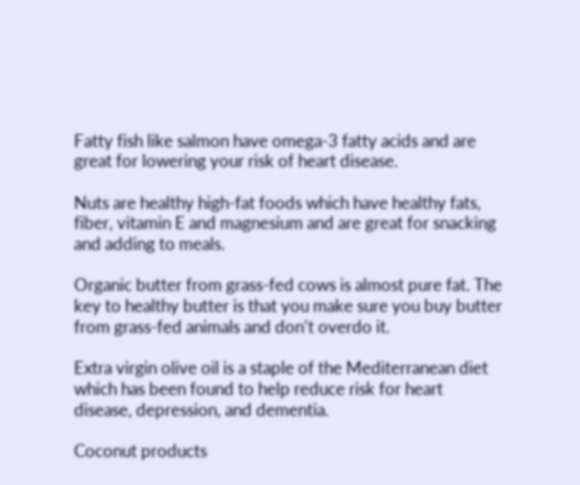Fatty fish like salmon have omega-3 fatty acids and are great for lowering your risk of heart disease.

Nuts are healthy high-fat foods which have healthy fats, fiber, vitamin E and magnesium and are great for snacking and adding to meals.

Organic butter from grass-fed cows is almost pure fat. The key to healthy butter is that you make sure you buy butter from grass-fed animals and don’t overdo it.

Extra virgin olive oil is a staple of the Mediterranean diet which has been found to help reduce risk for heart disease, depression, and dementia.

Coconut products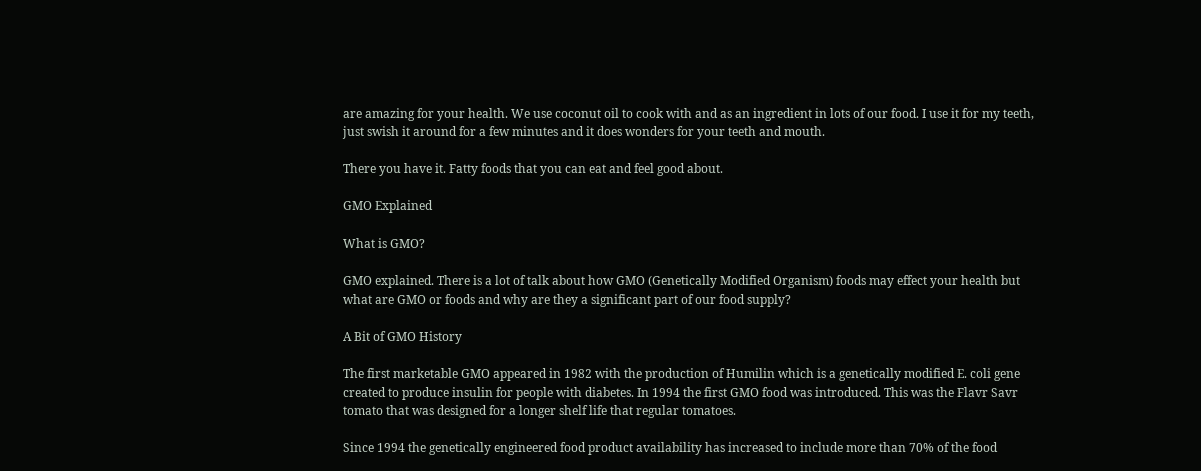are amazing for your health. We use coconut oil to cook with and as an ingredient in lots of our food. I use it for my teeth, just swish it around for a few minutes and it does wonders for your teeth and mouth.

There you have it. Fatty foods that you can eat and feel good about.

GMO Explained

What is GMO?

GMO explained. There is a lot of talk about how GMO (Genetically Modified Organism) foods may effect your health but what are GMO or foods and why are they a significant part of our food supply?

A Bit of GMO History

The first marketable GMO appeared in 1982 with the production of Humilin which is a genetically modified E. coli gene created to produce insulin for people with diabetes. In 1994 the first GMO food was introduced. This was the Flavr Savr tomato that was designed for a longer shelf life that regular tomatoes.

Since 1994 the genetically engineered food product availability has increased to include more than 70% of the food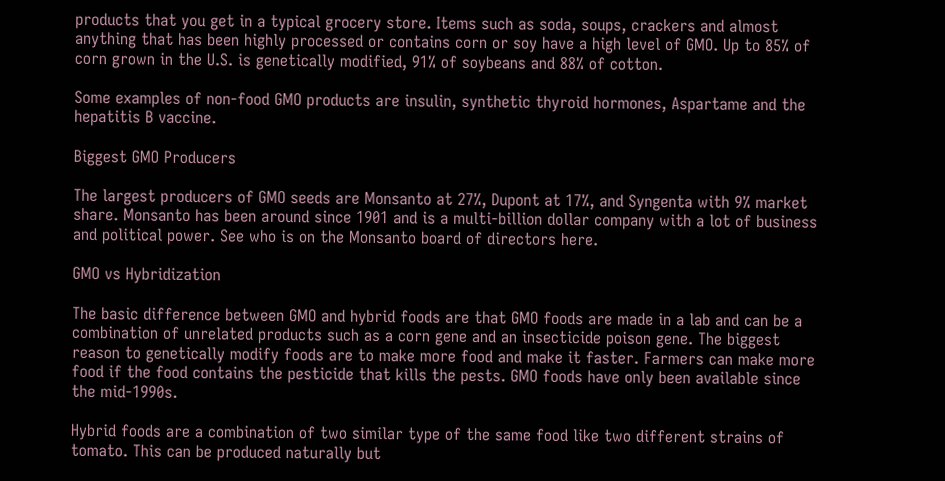products that you get in a typical grocery store. Items such as soda, soups, crackers and almost anything that has been highly processed or contains corn or soy have a high level of GMO. Up to 85% of corn grown in the U.S. is genetically modified, 91% of soybeans and 88% of cotton.

Some examples of non-food GMO products are insulin, synthetic thyroid hormones, Aspartame and the hepatitis B vaccine.

Biggest GMO Producers

The largest producers of GMO seeds are Monsanto at 27%, Dupont at 17%, and Syngenta with 9% market share. Monsanto has been around since 1901 and is a multi-billion dollar company with a lot of business and political power. See who is on the Monsanto board of directors here.

GMO vs Hybridization

The basic difference between GMO and hybrid foods are that GMO foods are made in a lab and can be a combination of unrelated products such as a corn gene and an insecticide poison gene. The biggest reason to genetically modify foods are to make more food and make it faster. Farmers can make more food if the food contains the pesticide that kills the pests. GMO foods have only been available since the mid-1990s.

Hybrid foods are a combination of two similar type of the same food like two different strains of tomato. This can be produced naturally but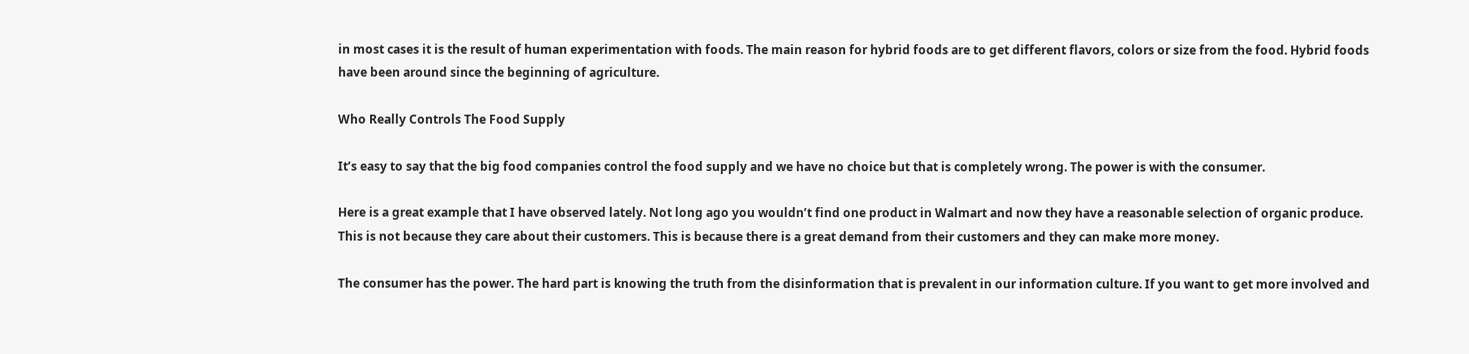in most cases it is the result of human experimentation with foods. The main reason for hybrid foods are to get different flavors, colors or size from the food. Hybrid foods have been around since the beginning of agriculture.

Who Really Controls The Food Supply

It’s easy to say that the big food companies control the food supply and we have no choice but that is completely wrong. The power is with the consumer.

Here is a great example that I have observed lately. Not long ago you wouldn’t find one product in Walmart and now they have a reasonable selection of organic produce. This is not because they care about their customers. This is because there is a great demand from their customers and they can make more money.

The consumer has the power. The hard part is knowing the truth from the disinformation that is prevalent in our information culture. If you want to get more involved and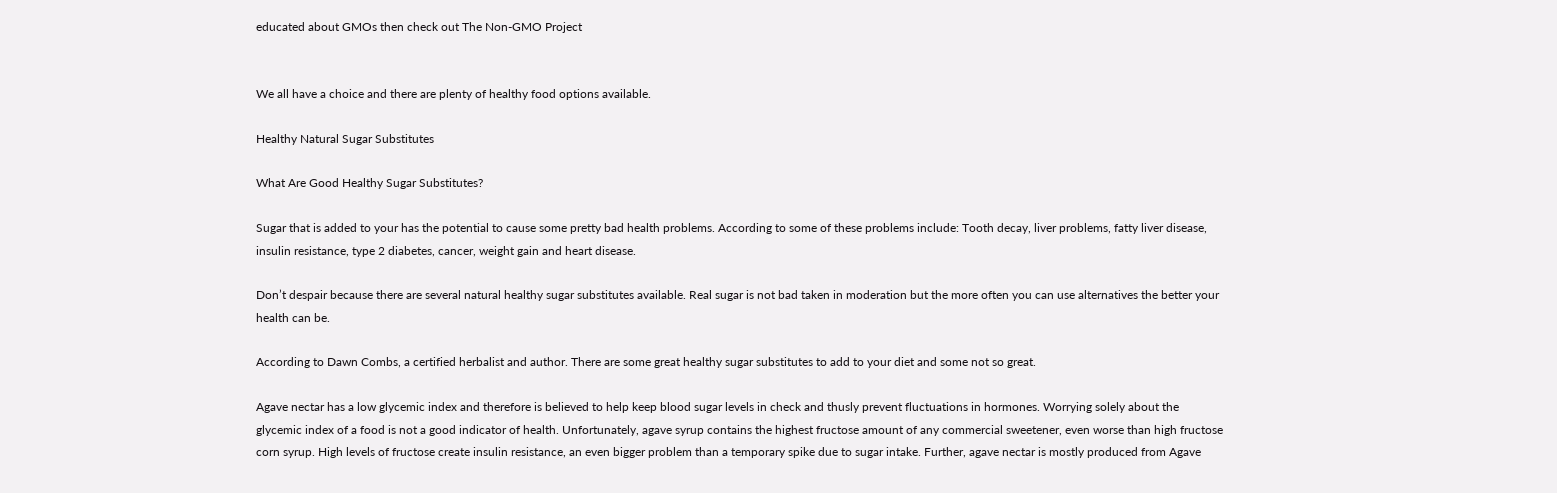educated about GMOs then check out The Non-GMO Project


We all have a choice and there are plenty of healthy food options available.

Healthy Natural Sugar Substitutes

What Are Good Healthy Sugar Substitutes?

Sugar that is added to your has the potential to cause some pretty bad health problems. According to some of these problems include: Tooth decay, liver problems, fatty liver disease, insulin resistance, type 2 diabetes, cancer, weight gain and heart disease.

Don’t despair because there are several natural healthy sugar substitutes available. Real sugar is not bad taken in moderation but the more often you can use alternatives the better your health can be.

According to Dawn Combs, a certified herbalist and author. There are some great healthy sugar substitutes to add to your diet and some not so great.

Agave nectar has a low glycemic index and therefore is believed to help keep blood sugar levels in check and thusly prevent fluctuations in hormones. Worrying solely about the glycemic index of a food is not a good indicator of health. Unfortunately, agave syrup contains the highest fructose amount of any commercial sweetener, even worse than high fructose corn syrup. High levels of fructose create insulin resistance, an even bigger problem than a temporary spike due to sugar intake. Further, agave nectar is mostly produced from Agave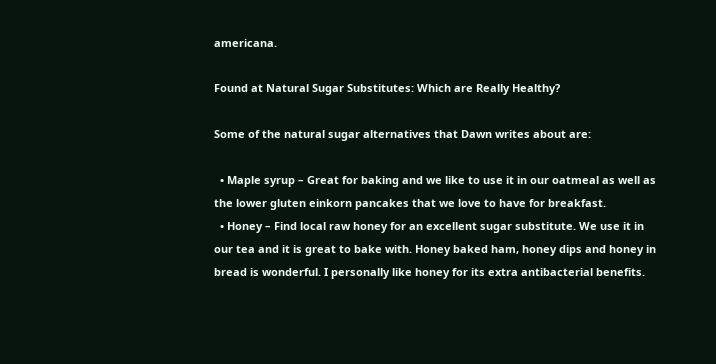americana.

Found at Natural Sugar Substitutes: Which are Really Healthy?

Some of the natural sugar alternatives that Dawn writes about are:

  • Maple syrup – Great for baking and we like to use it in our oatmeal as well as the lower gluten einkorn pancakes that we love to have for breakfast.
  • Honey – Find local raw honey for an excellent sugar substitute. We use it in our tea and it is great to bake with. Honey baked ham, honey dips and honey in bread is wonderful. I personally like honey for its extra antibacterial benefits.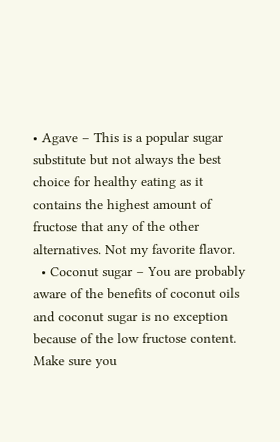• Agave – This is a popular sugar substitute but not always the best choice for healthy eating as it contains the highest amount of fructose that any of the other alternatives. Not my favorite flavor.
  • Coconut sugar – You are probably aware of the benefits of coconut oils and coconut sugar is no exception because of the low fructose content. Make sure you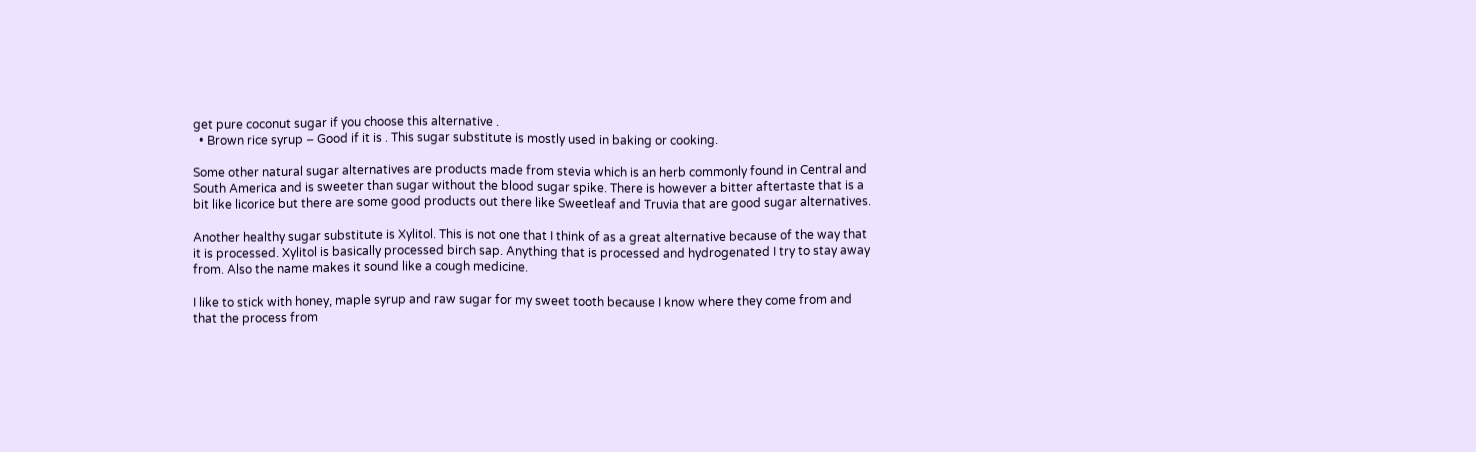get pure coconut sugar if you choose this alternative .
  • Brown rice syrup – Good if it is . This sugar substitute is mostly used in baking or cooking.

Some other natural sugar alternatives are products made from stevia which is an herb commonly found in Central and South America and is sweeter than sugar without the blood sugar spike. There is however a bitter aftertaste that is a bit like licorice but there are some good products out there like Sweetleaf and Truvia that are good sugar alternatives.

Another healthy sugar substitute is Xylitol. This is not one that I think of as a great alternative because of the way that it is processed. Xylitol is basically processed birch sap. Anything that is processed and hydrogenated I try to stay away from. Also the name makes it sound like a cough medicine.

I like to stick with honey, maple syrup and raw sugar for my sweet tooth because I know where they come from and that the process from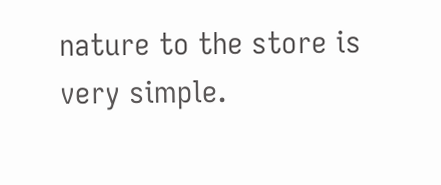nature to the store is very simple.